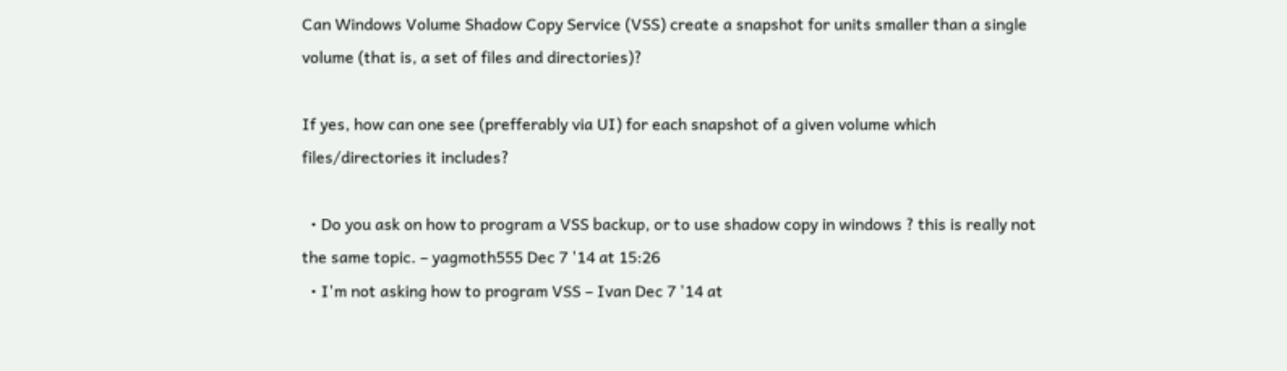Can Windows Volume Shadow Copy Service (VSS) create a snapshot for units smaller than a single volume (that is, a set of files and directories)?

If yes, how can one see (prefferably via UI) for each snapshot of a given volume which files/directories it includes?

  • Do you ask on how to program a VSS backup, or to use shadow copy in windows ? this is really not the same topic. – yagmoth555 Dec 7 '14 at 15:26
  • I'm not asking how to program VSS – Ivan Dec 7 '14 at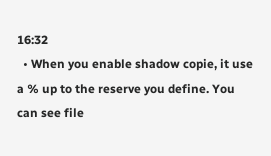16:32
  • When you enable shadow copie, it use a % up to the reserve you define. You can see file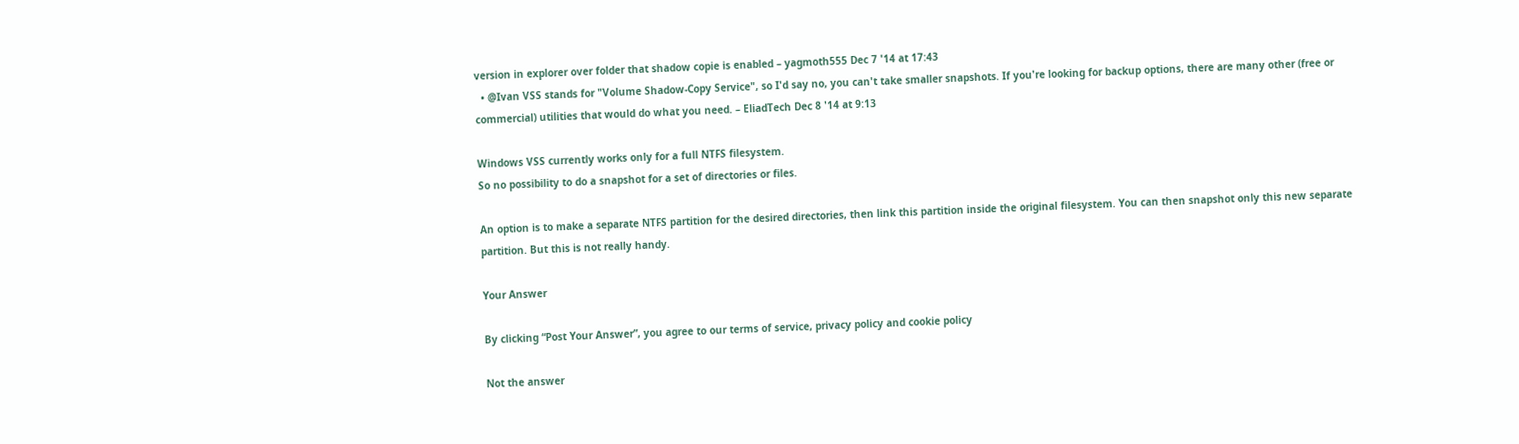version in explorer over folder that shadow copie is enabled – yagmoth555 Dec 7 '14 at 17:43
  • @Ivan VSS stands for "Volume Shadow-Copy Service", so I'd say no, you can't take smaller snapshots. If you're looking for backup options, there are many other (free or commercial) utilities that would do what you need. – EliadTech Dec 8 '14 at 9:13

Windows VSS currently works only for a full NTFS filesystem.
So no possibility to do a snapshot for a set of directories or files.

An option is to make a separate NTFS partition for the desired directories, then link this partition inside the original filesystem. You can then snapshot only this new separate partition. But this is not really handy.

Your Answer

By clicking “Post Your Answer”, you agree to our terms of service, privacy policy and cookie policy

Not the answer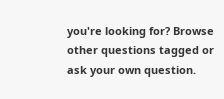you're looking for? Browse other questions tagged or ask your own question.